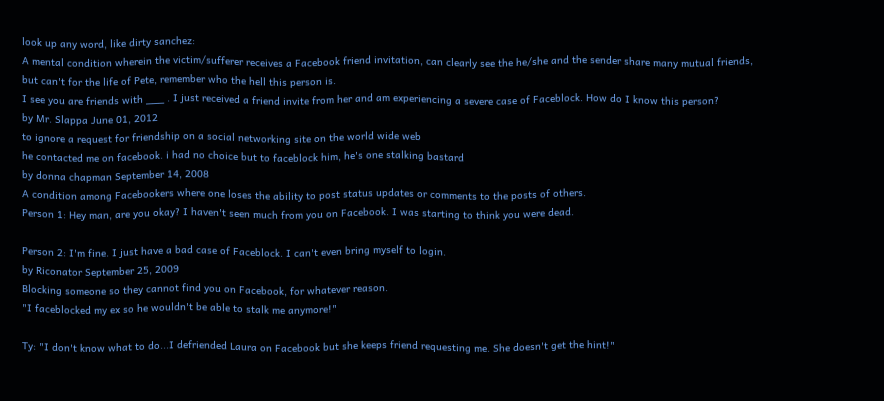look up any word, like dirty sanchez:
A mental condition wherein the victim/sufferer receives a Facebook friend invitation, can clearly see the he/she and the sender share many mutual friends, but can't for the life of Pete, remember who the hell this person is.
I see you are friends with ___ . I just received a friend invite from her and am experiencing a severe case of Faceblock. How do I know this person?
by Mr. Slappa June 01, 2012
to ignore a request for friendship on a social networking site on the world wide web
he contacted me on facebook. i had no choice but to faceblock him, he's one stalking bastard
by donna chapman September 14, 2008
A condition among Facebookers where one loses the ability to post status updates or comments to the posts of others.
Person 1: Hey man, are you okay? I haven't seen much from you on Facebook. I was starting to think you were dead.

Person 2: I'm fine. I just have a bad case of Faceblock. I can't even bring myself to login.
by Riconator September 25, 2009
Blocking someone so they cannot find you on Facebook, for whatever reason.
"I faceblocked my ex so he wouldn't be able to stalk me anymore!"

Ty: "I don't know what to do...I defriended Laura on Facebook but she keeps friend requesting me. She doesn't get the hint!"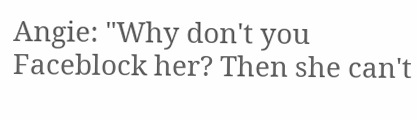Angie: "Why don't you Faceblock her? Then she can't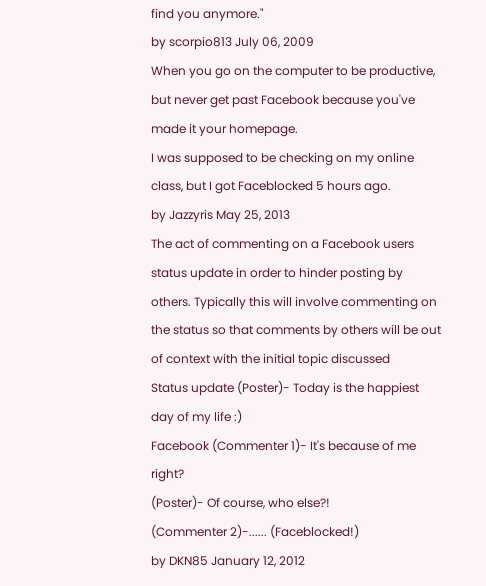find you anymore."
by scorpio813 July 06, 2009
When you go on the computer to be productive, but never get past Facebook because you've made it your homepage.
I was supposed to be checking on my online class, but I got Faceblocked 5 hours ago.
by Jazzyris May 25, 2013
The act of commenting on a Facebook users status update in order to hinder posting by others. Typically this will involve commenting on the status so that comments by others will be out of context with the initial topic discussed
Status update (Poster)- Today is the happiest day of my life :)
Facebook (Commenter 1)- It's because of me right?
(Poster)- Of course, who else?!
(Commenter 2)-...... (Faceblocked!)
by DKN85 January 12, 2012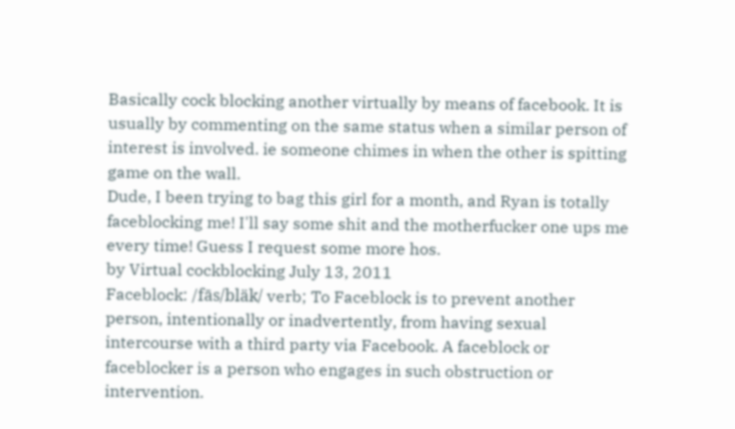Basically cock blocking another virtually by means of facebook. It is usually by commenting on the same status when a similar person of interest is involved. ie someone chimes in when the other is spitting game on the wall.
Dude, I been trying to bag this girl for a month, and Ryan is totally faceblocking me! I'll say some shit and the motherfucker one ups me every time! Guess I request some more hos.
by Virtual cockblocking July 13, 2011
Faceblock: /fās/bläk/ verb; To Faceblock is to prevent another person, intentionally or inadvertently, from having sexual intercourse with a third party via Facebook. A faceblock or faceblocker is a person who engages in such obstruction or intervention.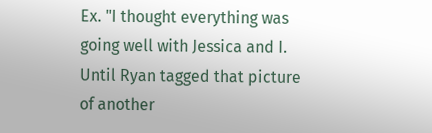Ex. "I thought everything was going well with Jessica and I. Until Ryan tagged that picture of another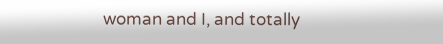woman and I, and totally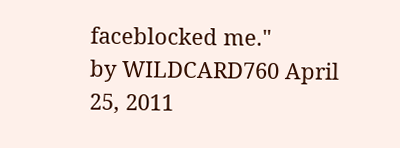faceblocked me."
by WILDCARD760 April 25, 2011